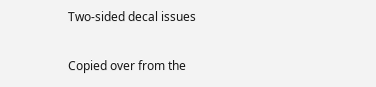Two-sided decal issues

Copied over from the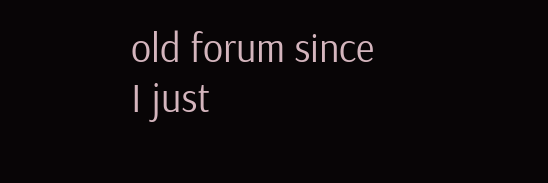old forum since I just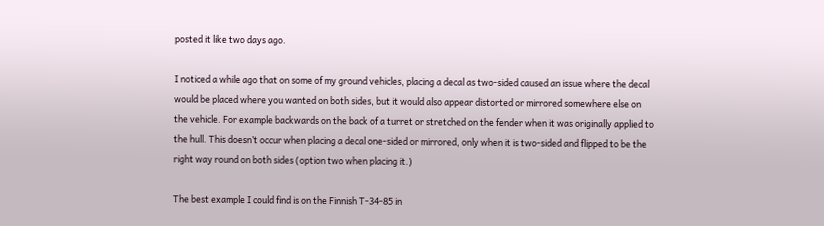posted it like two days ago.

I noticed a while ago that on some of my ground vehicles, placing a decal as two-sided caused an issue where the decal would be placed where you wanted on both sides, but it would also appear distorted or mirrored somewhere else on the vehicle. For example backwards on the back of a turret or stretched on the fender when it was originally applied to the hull. This doesn’t occur when placing a decal one-sided or mirrored, only when it is two-sided and flipped to be the right way round on both sides (option two when placing it.)

The best example I could find is on the Finnish T-34-85 in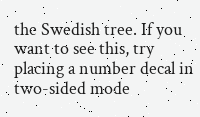the Swedish tree. If you want to see this, try placing a number decal in two-sided mode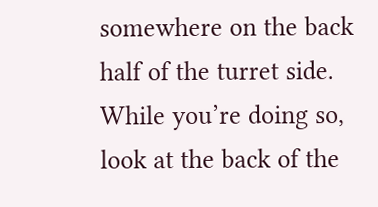somewhere on the back half of the turret side. While you’re doing so, look at the back of the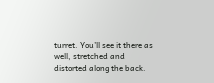turret. You’ll see it there as well, stretched and distorted along the back.